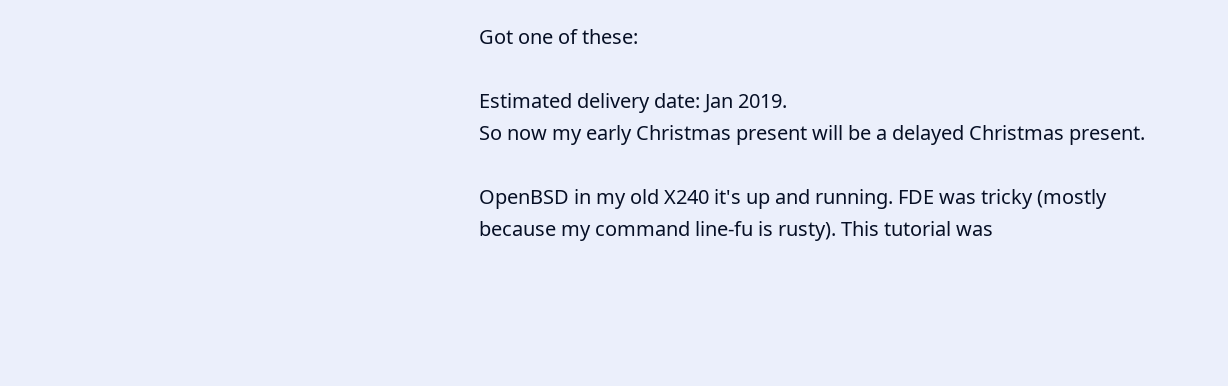Got one of these:

Estimated delivery date: Jan 2019.
So now my early Christmas present will be a delayed Christmas present.

OpenBSD in my old X240 it's up and running. FDE was tricky (mostly because my command line-fu is rusty). This tutorial was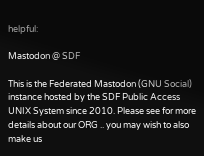helpful:

Mastodon @ SDF

This is the Federated Mastodon (GNU Social) instance hosted by the SDF Public Access UNIX System since 2010. Please see for more details about our ORG .. you may wish to also make us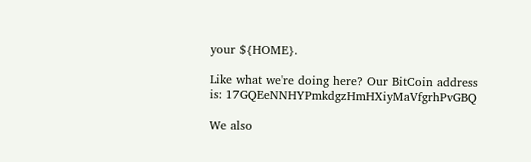your ${HOME}.

Like what we're doing here? Our BitCoin address is: 17GQEeNNHYPmkdgzHmHXiyMaVfgrhPvGBQ

We also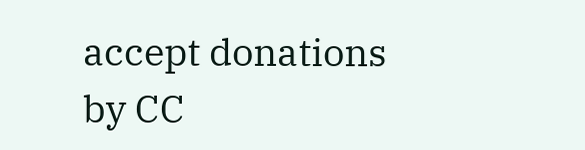accept donations by CC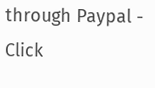through Paypal - Click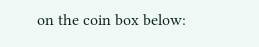on the coin box below: